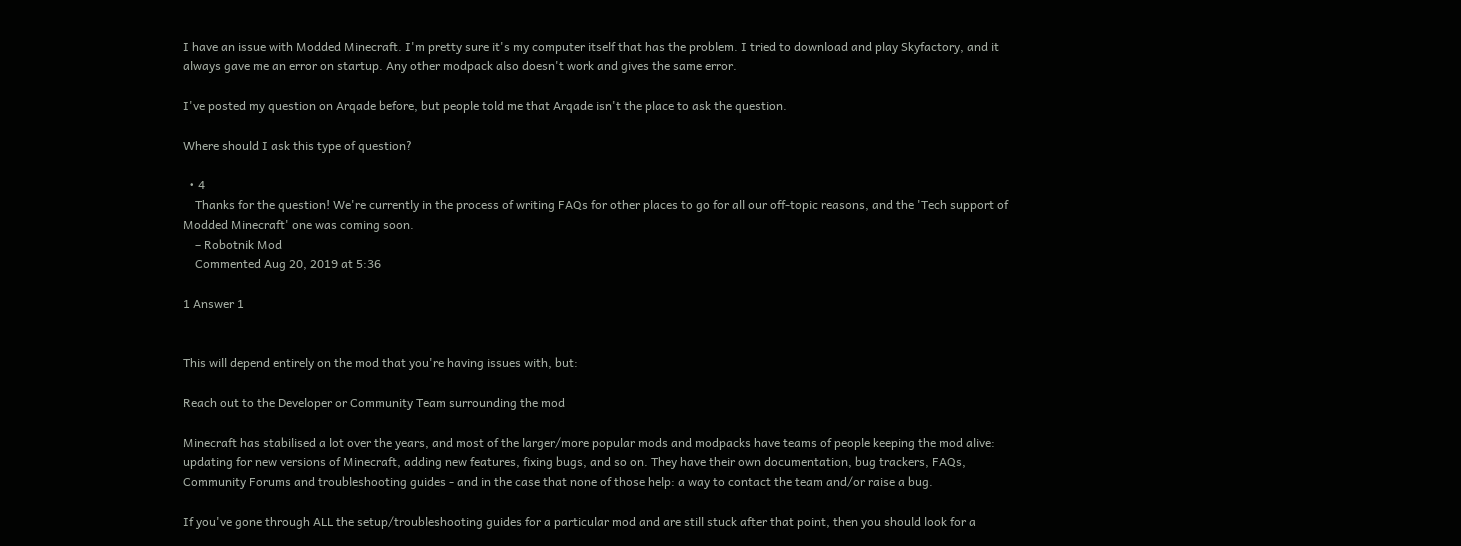I have an issue with Modded Minecraft. I'm pretty sure it's my computer itself that has the problem. I tried to download and play Skyfactory, and it always gave me an error on startup. Any other modpack also doesn't work and gives the same error.

I've posted my question on Arqade before, but people told me that Arqade isn't the place to ask the question.

Where should I ask this type of question?

  • 4
    Thanks for the question! We're currently in the process of writing FAQs for other places to go for all our off-topic reasons, and the 'Tech support of Modded Minecraft' one was coming soon.
    – Robotnik Mod
    Commented Aug 20, 2019 at 5:36

1 Answer 1


This will depend entirely on the mod that you're having issues with, but:

Reach out to the Developer or Community Team surrounding the mod

Minecraft has stabilised a lot over the years, and most of the larger/more popular mods and modpacks have teams of people keeping the mod alive: updating for new versions of Minecraft, adding new features, fixing bugs, and so on. They have their own documentation, bug trackers, FAQs, Community Forums and troubleshooting guides - and in the case that none of those help: a way to contact the team and/or raise a bug.

If you've gone through ALL the setup/troubleshooting guides for a particular mod and are still stuck after that point, then you should look for a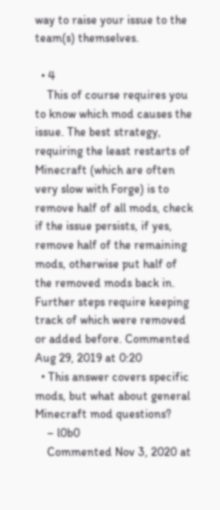way to raise your issue to the team(s) themselves.

  • 4
    This of course requires you to know which mod causes the issue. The best strategy, requiring the least restarts of Minecraft (which are often very slow with Forge) is to remove half of all mods, check if the issue persists, if yes, remove half of the remaining mods, otherwise put half of the removed mods back in. Further steps require keeping track of which were removed or added before. Commented Aug 29, 2019 at 0:20
  • This answer covers specific mods, but what about general Minecraft mod questions?
    – l0b0
    Commented Nov 3, 2020 at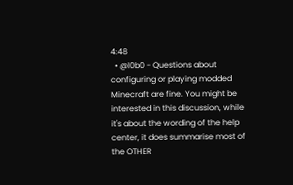4:48
  • @l0b0 - Questions about configuring or playing modded Minecraft are fine. You might be interested in this discussion, while it's about the wording of the help center, it does summarise most of the OTHER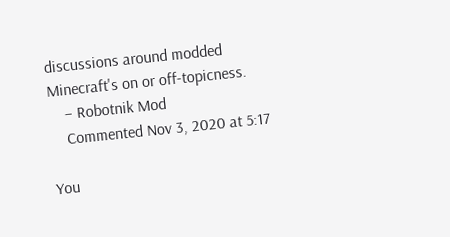discussions around modded Minecraft's on or off-topicness.
    – Robotnik Mod
    Commented Nov 3, 2020 at 5:17

You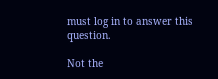must log in to answer this question.

Not the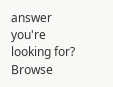answer you're looking for? Browse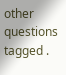other questions tagged .